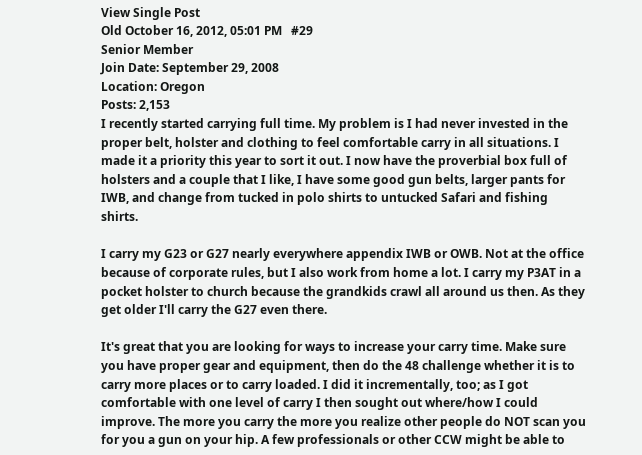View Single Post
Old October 16, 2012, 05:01 PM   #29
Senior Member
Join Date: September 29, 2008
Location: Oregon
Posts: 2,153
I recently started carrying full time. My problem is I had never invested in the proper belt, holster and clothing to feel comfortable carry in all situations. I made it a priority this year to sort it out. I now have the proverbial box full of holsters and a couple that I like, I have some good gun belts, larger pants for IWB, and change from tucked in polo shirts to untucked Safari and fishing shirts.

I carry my G23 or G27 nearly everywhere appendix IWB or OWB. Not at the office because of corporate rules, but I also work from home a lot. I carry my P3AT in a pocket holster to church because the grandkids crawl all around us then. As they get older I'll carry the G27 even there.

It's great that you are looking for ways to increase your carry time. Make sure you have proper gear and equipment, then do the 48 challenge whether it is to carry more places or to carry loaded. I did it incrementally, too; as I got comfortable with one level of carry I then sought out where/how I could improve. The more you carry the more you realize other people do NOT scan you for you a gun on your hip. A few professionals or other CCW might be able to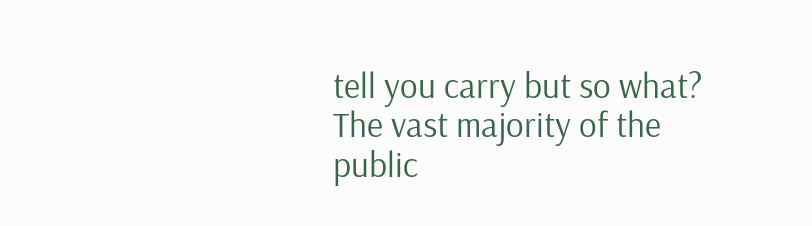tell you carry but so what? The vast majority of the public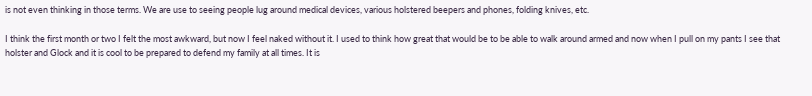is not even thinking in those terms. We are use to seeing people lug around medical devices, various holstered beepers and phones, folding knives, etc.

I think the first month or two I felt the most awkward, but now I feel naked without it. I used to think how great that would be to be able to walk around armed and now when I pull on my pants I see that holster and Glock and it is cool to be prepared to defend my family at all times. It is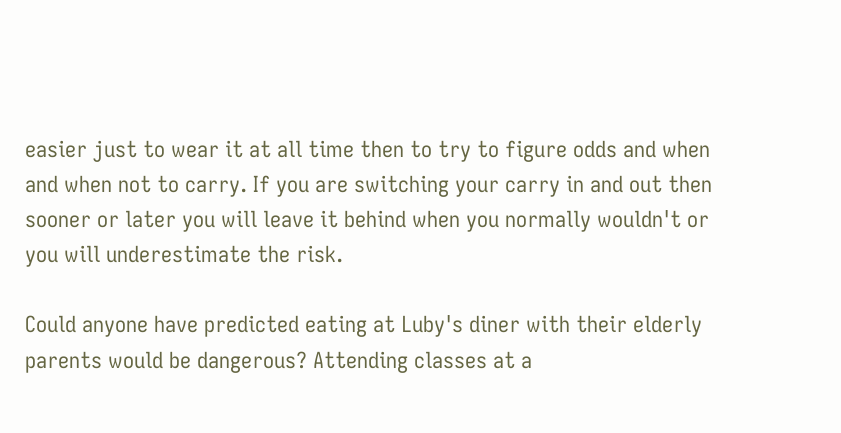easier just to wear it at all time then to try to figure odds and when and when not to carry. If you are switching your carry in and out then sooner or later you will leave it behind when you normally wouldn't or you will underestimate the risk.

Could anyone have predicted eating at Luby's diner with their elderly parents would be dangerous? Attending classes at a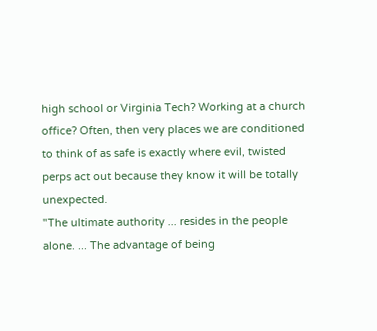high school or Virginia Tech? Working at a church office? Often, then very places we are conditioned to think of as safe is exactly where evil, twisted perps act out because they know it will be totally unexpected.
"The ultimate authority ... resides in the people alone. ... The advantage of being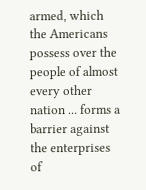armed, which the Americans possess over the people of almost every other nation ... forms a barrier against the enterprises of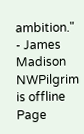ambition."
- James Madison
NWPilgrim is offline
Page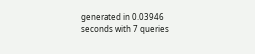generated in 0.03946 seconds with 7 queries